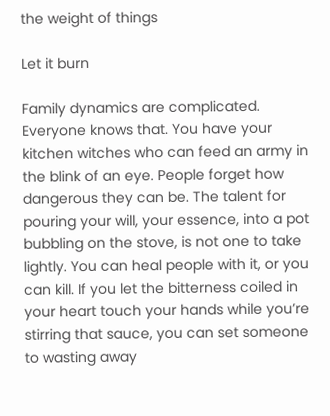the weight of things

Let it burn

Family dynamics are complicated. Everyone knows that. You have your kitchen witches who can feed an army in the blink of an eye. People forget how dangerous they can be. The talent for pouring your will, your essence, into a pot bubbling on the stove, is not one to take lightly. You can heal people with it, or you can kill. If you let the bitterness coiled in your heart touch your hands while you’re stirring that sauce, you can set someone to wasting away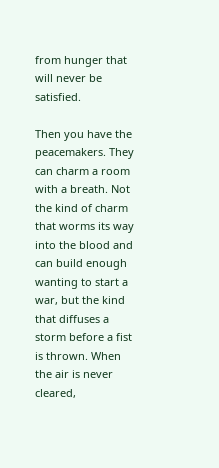from hunger that will never be satisfied.

Then you have the peacemakers. They can charm a room with a breath. Not the kind of charm that worms its way into the blood and can build enough wanting to start a war, but the kind that diffuses a storm before a fist is thrown. When the air is never cleared,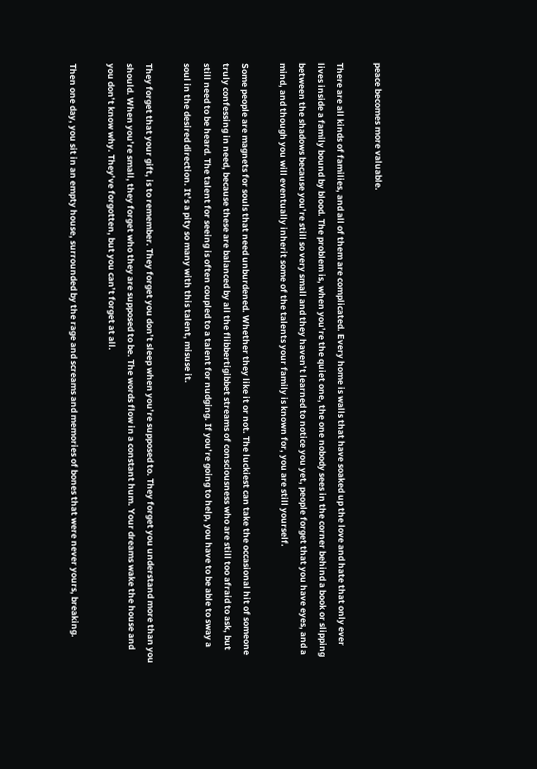peace becomes more valuable.

There are all kinds of families, and all of them are complicated. Every home is walls that have soaked up the love and hate that only ever lives inside a family bound by blood. The problem is, when you’re the quiet one, the one nobody sees in the corner behind a book or slipping between the shadows because you’re still so very small and they haven’t learned to notice you yet, people forget that you have eyes, and a mind, and though you will eventually inherit some of the talents your family is known for, you are still yourself.

Some people are magnets for souls that need unburdened. Whether they like it or not. The luckiest can take the occasional hit of someone truly confessing in need, because these are balanced by all the flibbertigibbet streams of consciousness who are still too afraid to ask, but still need to be heard. The talent for seeing is often coupled to a talent for nudging. If you’re going to help, you have to be able to sway a soul in the desired direction. It’s a pity so many with this talent, misuse it.

They forget that your gift, is to remember. They forget you don’t sleep when you’re supposed to. They forget you understand more than you should. When you’re small, they forget who they are supposed to be. The words flow in a constant hum. Your dreams wake the house and you don’t know why. They’ve forgotten, but you can’t forget at all.

Then one day, you sit in an empty house, surrounded by the rage and screams and memories of bones that were never yours, breaking.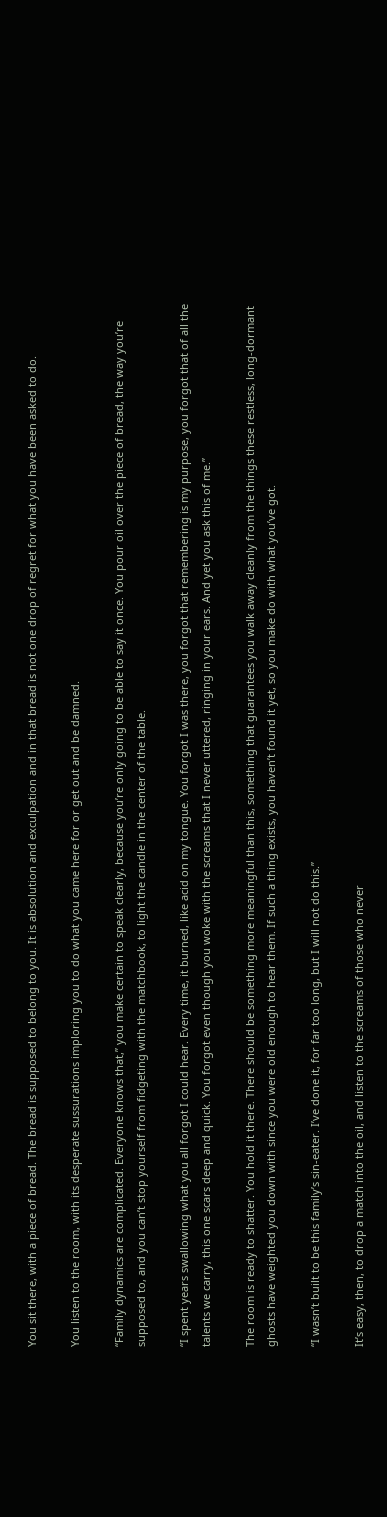You sit there, with a piece of bread. The bread is supposed to belong to you. It is absolution and exculpation and in that bread is not one drop of regret for what you have been asked to do.

You listen to the room, with its desperate sussurations imploring you to do what you came here for or get out and be damned.

“Family dynamics are complicated. Everyone knows that,” you make certain to speak clearly, because you’re only going to be able to say it once. You pour oil over the piece of bread, the way you’re supposed to, and you can’t stop yourself from fidgeting with the matchbook, to light the candle in the center of the table.

“I spent years swallowing what you all forgot I could hear. Every time, it burned, like acid on my tongue. You forgot I was there, you forgot that remembering is my purpose, you forgot that of all the talents we carry, this one scars deep and quick. You forgot even though you woke with the screams that I never uttered, ringing in your ears. And yet you ask this of me.”

The room is ready to shatter. You hold it there. There should be something more meaningful than this, something that guarantees you walk away cleanly from the things these restless, long-dormant ghosts have weighted you down with since you were old enough to hear them. If such a thing exists, you haven’t found it yet, so you make do with what you’ve got.

“I wasn’t built to be this family’s sin-eater. I’ve done it, for far too long, but I will not do this.”

It’s easy, then, to drop a match into the oil, and listen to the screams of those who never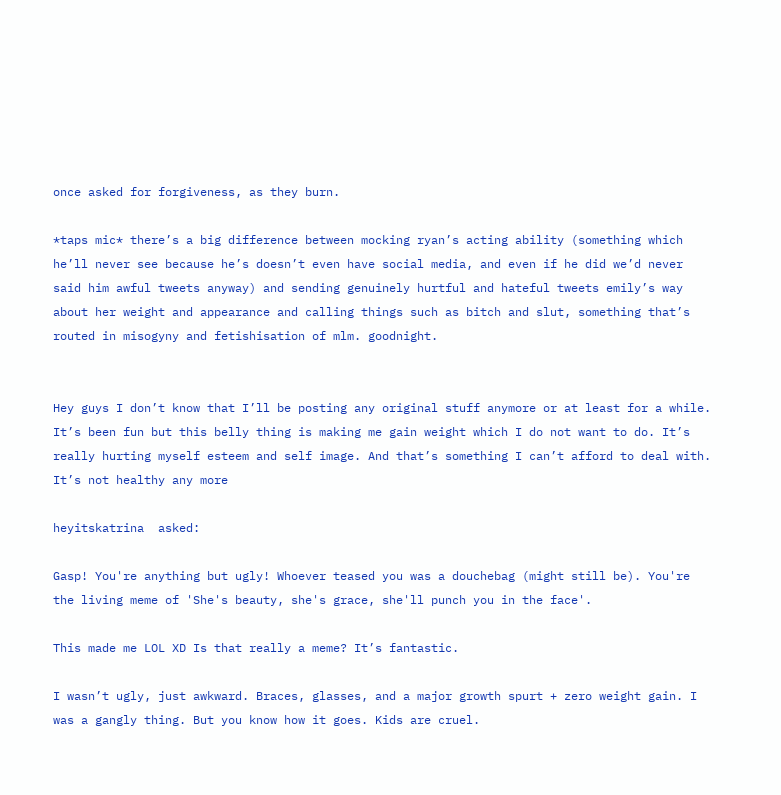once asked for forgiveness, as they burn.

*taps mic* there’s a big difference between mocking ryan’s acting ability (something which he’ll never see because he’s doesn’t even have social media, and even if he did we’d never said him awful tweets anyway) and sending genuinely hurtful and hateful tweets emily’s way about her weight and appearance and calling things such as bitch and slut, something that’s routed in misogyny and fetishisation of mlm. goodnight.


Hey guys I don’t know that I’ll be posting any original stuff anymore or at least for a while. It’s been fun but this belly thing is making me gain weight which I do not want to do. It’s really hurting myself esteem and self image. And that’s something I can’t afford to deal with. It’s not healthy any more

heyitskatrina  asked:

Gasp! You're anything but ugly! Whoever teased you was a douchebag (might still be). You're the living meme of 'She's beauty, she's grace, she'll punch you in the face'.

This made me LOL XD Is that really a meme? It’s fantastic.

I wasn’t ugly, just awkward. Braces, glasses, and a major growth spurt + zero weight gain. I was a gangly thing. But you know how it goes. Kids are cruel.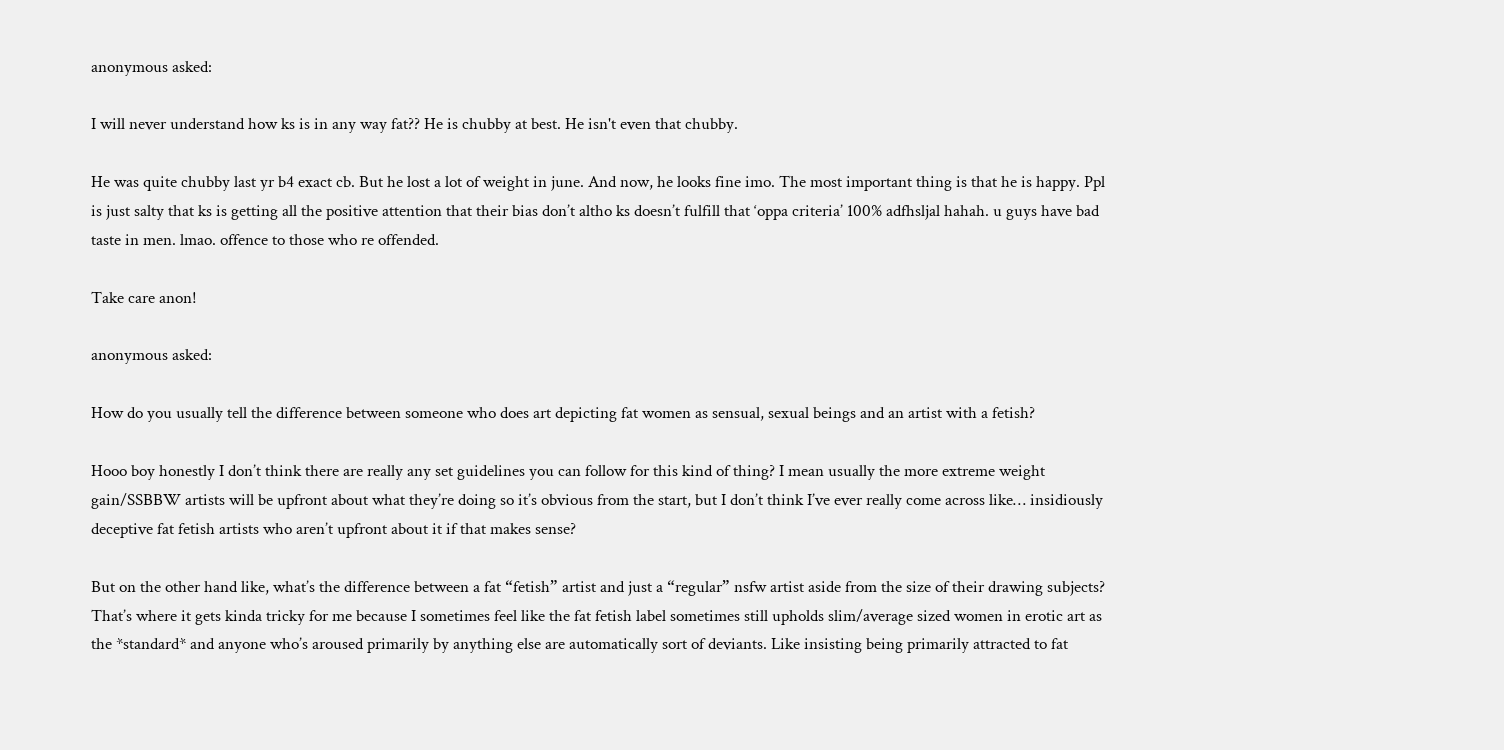anonymous asked:

I will never understand how ks is in any way fat?? He is chubby at best. He isn't even that chubby.

He was quite chubby last yr b4 exact cb. But he lost a lot of weight in june. And now, he looks fine imo. The most important thing is that he is happy. Ppl is just salty that ks is getting all the positive attention that their bias don’t altho ks doesn’t fulfill that ‘oppa criteria’ 100% adfhsljal hahah. u guys have bad taste in men. lmao. offence to those who re offended.

Take care anon!

anonymous asked:

How do you usually tell the difference between someone who does art depicting fat women as sensual, sexual beings and an artist with a fetish?

Hooo boy honestly I don’t think there are really any set guidelines you can follow for this kind of thing? I mean usually the more extreme weight gain/SSBBW artists will be upfront about what they’re doing so it’s obvious from the start, but I don’t think I’ve ever really come across like… insidiously deceptive fat fetish artists who aren’t upfront about it if that makes sense?

But on the other hand like, what’s the difference between a fat “fetish” artist and just a “regular” nsfw artist aside from the size of their drawing subjects? That’s where it gets kinda tricky for me because I sometimes feel like the fat fetish label sometimes still upholds slim/average sized women in erotic art as the *standard* and anyone who’s aroused primarily by anything else are automatically sort of deviants. Like insisting being primarily attracted to fat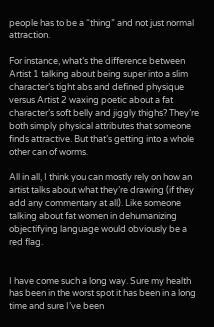people has to be a “thing” and not just normal attraction.

For instance, what’s the difference between Artist 1 talking about being super into a slim character’s tight abs and defined physique versus Artist 2 waxing poetic about a fat character’s soft belly and jiggly thighs? They’re both simply physical attributes that someone finds attractive. But that’s getting into a whole other can of worms.

All in all, I think you can mostly rely on how an artist talks about what they’re drawing (if they add any commentary at all). Like someone talking about fat women in dehumanizing objectifying language would obviously be a red flag.


I have come such a long way. Sure my health has been in the worst spot it has been in a long time and sure I’ve been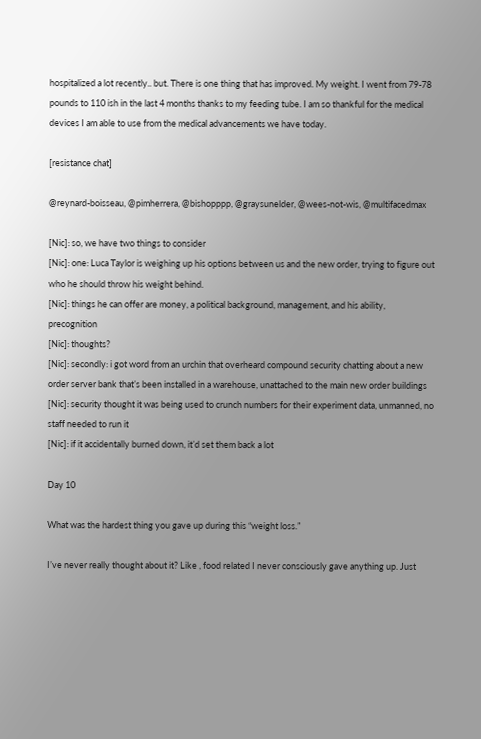hospitalized a lot recently.. but. There is one thing that has improved. My weight. I went from 79-78 pounds to 110 ish in the last 4 months thanks to my feeding tube. I am so thankful for the medical devices I am able to use from the medical advancements we have today.

[resistance chat]

@reynard-boisseau, @pimherrera, @bishopppp, @graysunelder, @wees-not-wis, @multifacedmax

[Nic]: so, we have two things to consider
[Nic]: one: Luca Taylor is weighing up his options between us and the new order, trying to figure out who he should throw his weight behind.
[Nic]: things he can offer are money, a political background, management, and his ability, precognition
[Nic]: thoughts?
[Nic]: secondly: i got word from an urchin that overheard compound security chatting about a new order server bank that’s been installed in a warehouse, unattached to the main new order buildings
[Nic]: security thought it was being used to crunch numbers for their experiment data, unmanned, no staff needed to run it
[Nic]: if it accidentally burned down, it’d set them back a lot

Day 10

What was the hardest thing you gave up during this “weight loss.”

I’ve never really thought about it? Like , food related I never consciously gave anything up. Just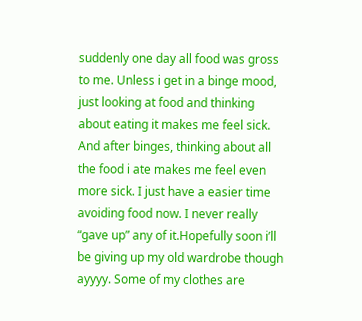suddenly one day all food was gross to me. Unless i get in a binge mood, just looking at food and thinking about eating it makes me feel sick. And after binges, thinking about all the food i ate makes me feel even more sick. I just have a easier time avoiding food now. I never really “gave up” any of it.Hopefully soon i’ll be giving up my old wardrobe though ayyyy. Some of my clothes are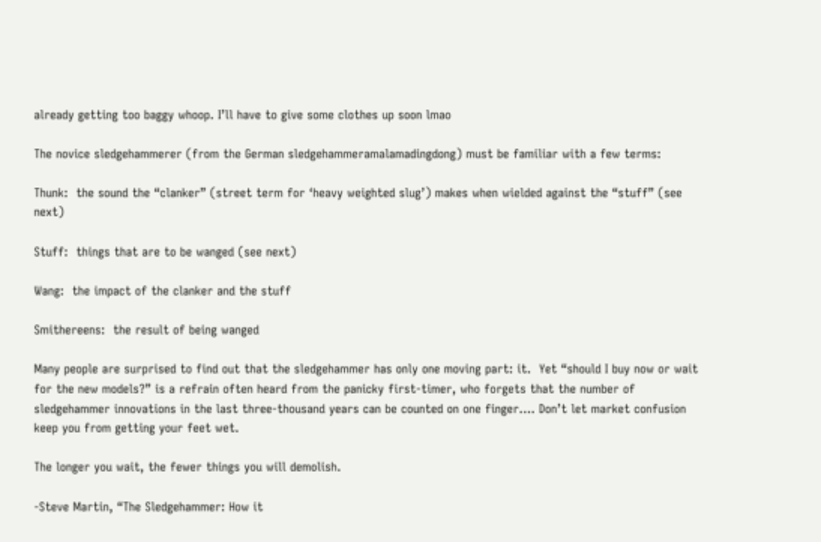already getting too baggy whoop. I’ll have to give some clothes up soon lmao

The novice sledgehammerer (from the German sledgehammeramalamadingdong) must be familiar with a few terms:

Thunk:  the sound the “clanker” (street term for ‘heavy weighted slug’) makes when wielded against the “stuff” (see next)

Stuff:  things that are to be wanged (see next)

Wang:  the impact of the clanker and the stuff

Smithereens:  the result of being wanged

Many people are surprised to find out that the sledgehammer has only one moving part: it.  Yet “should I buy now or wait for the new models?” is a refrain often heard from the panicky first-timer, who forgets that the number of sledgehammer innovations in the last three-thousand years can be counted on one finger…. Don’t let market confusion keep you from getting your feet wet.

The longer you wait, the fewer things you will demolish.

-Steve Martin, “The Sledgehammer: How it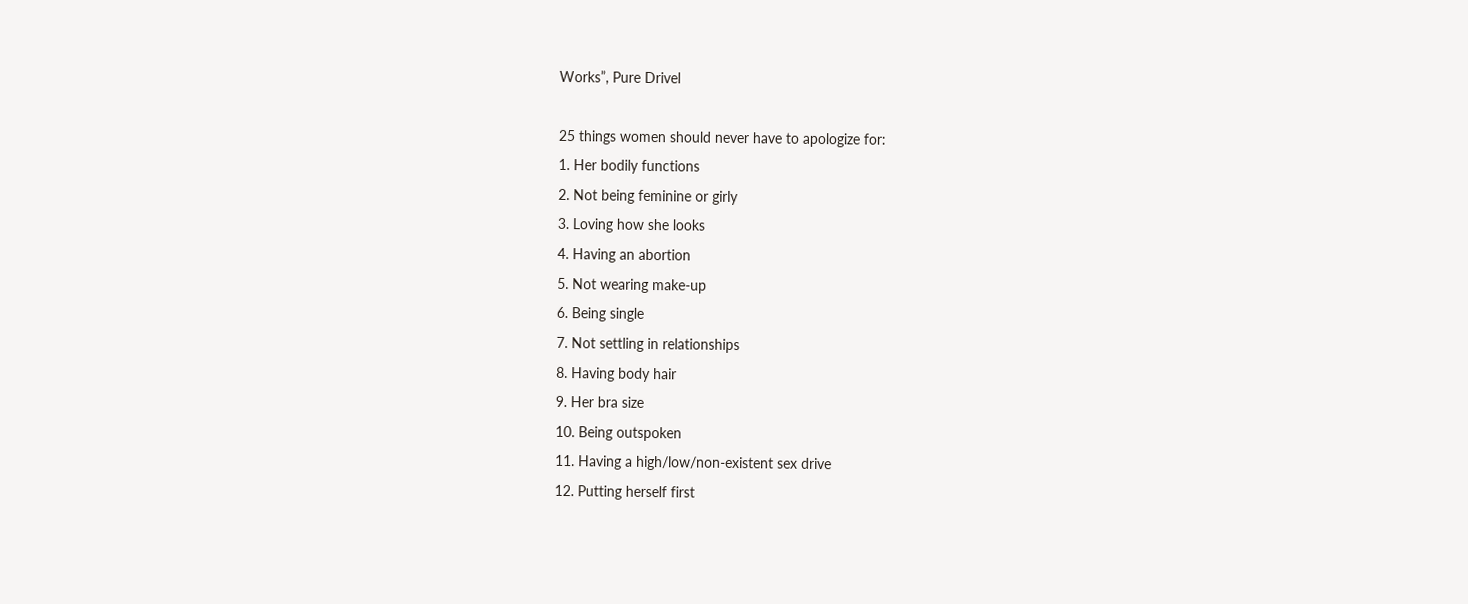Works”, Pure Drivel

25 things women should never have to apologize for:
1. Her bodily functions
2. Not being feminine or girly
3. Loving how she looks
4. Having an abortion
5. Not wearing make-up
6. Being single
7. Not settling in relationships
8. Having body hair
9. Her bra size
10. Being outspoken
11. Having a high/low/non-existent sex drive
12. Putting herself first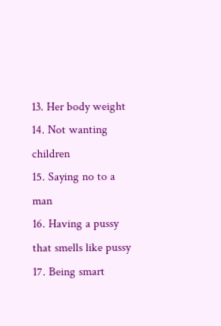13. Her body weight
14. Not wanting children
15. Saying no to a man
16. Having a pussy that smells like pussy
17. Being smart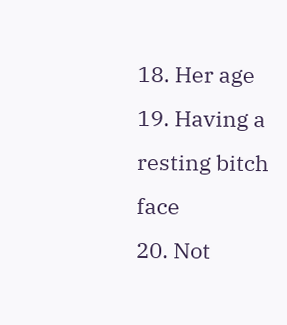18. Her age
19. Having a resting bitch face
20. Not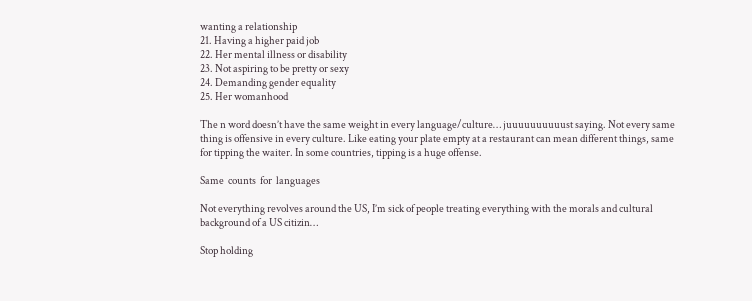wanting a relationship
21. Having a higher paid job
22. Her mental illness or disability
23. Not aspiring to be pretty or sexy
24. Demanding gender equality
25. Her womanhood

The n word doesn’t have the same weight in every language/culture… juuuuuuuuuust saying. Not every same thing is offensive in every culture. Like eating your plate empty at a restaurant can mean different things, same for tipping the waiter. In some countries, tipping is a huge offense.

Same  counts  for  languages

Not everything revolves around the US, I’m sick of people treating everything with the morals and cultural background of a US citizin…

Stop holding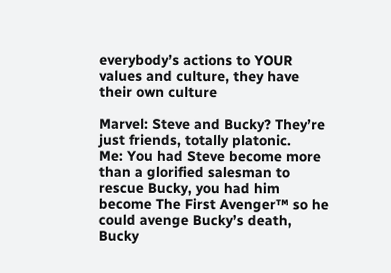everybody’s actions to YOUR values and culture, they have their own culture

Marvel: Steve and Bucky? They’re just friends, totally platonic.
Me: You had Steve become more than a glorified salesman to rescue Bucky, you had him become The First Avenger™ so he could avenge Bucky’s death, Bucky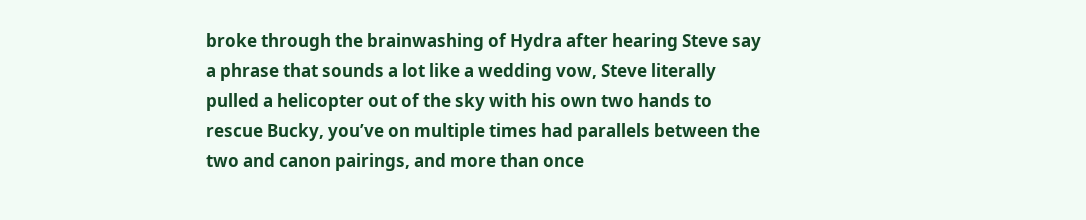broke through the brainwashing of Hydra after hearing Steve say a phrase that sounds a lot like a wedding vow, Steve literally pulled a helicopter out of the sky with his own two hands to rescue Bucky, you’ve on multiple times had parallels between the two and canon pairings, and more than once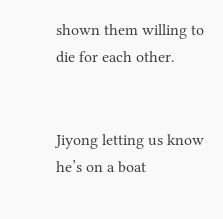shown them willing to die for each other.


Jiyong letting us know he’s on a boat